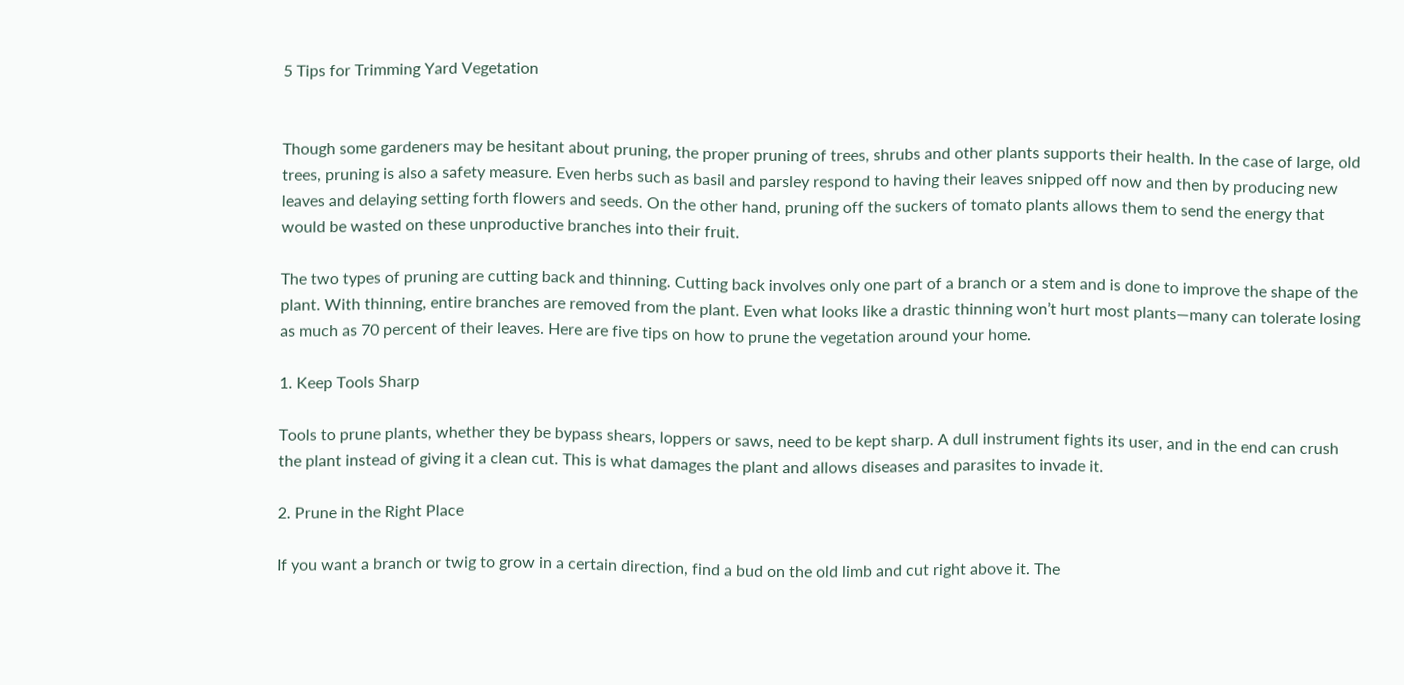5 Tips for Trimming Yard Vegetation


Though some gardeners may be hesitant about pruning, the proper pruning of trees, shrubs and other plants supports their health. In the case of large, old trees, pruning is also a safety measure. Even herbs such as basil and parsley respond to having their leaves snipped off now and then by producing new leaves and delaying setting forth flowers and seeds. On the other hand, pruning off the suckers of tomato plants allows them to send the energy that would be wasted on these unproductive branches into their fruit.

The two types of pruning are cutting back and thinning. Cutting back involves only one part of a branch or a stem and is done to improve the shape of the plant. With thinning, entire branches are removed from the plant. Even what looks like a drastic thinning won’t hurt most plants—many can tolerate losing as much as 70 percent of their leaves. Here are five tips on how to prune the vegetation around your home.

1. Keep Tools Sharp

Tools to prune plants, whether they be bypass shears, loppers or saws, need to be kept sharp. A dull instrument fights its user, and in the end can crush the plant instead of giving it a clean cut. This is what damages the plant and allows diseases and parasites to invade it.

2. Prune in the Right Place

If you want a branch or twig to grow in a certain direction, find a bud on the old limb and cut right above it. The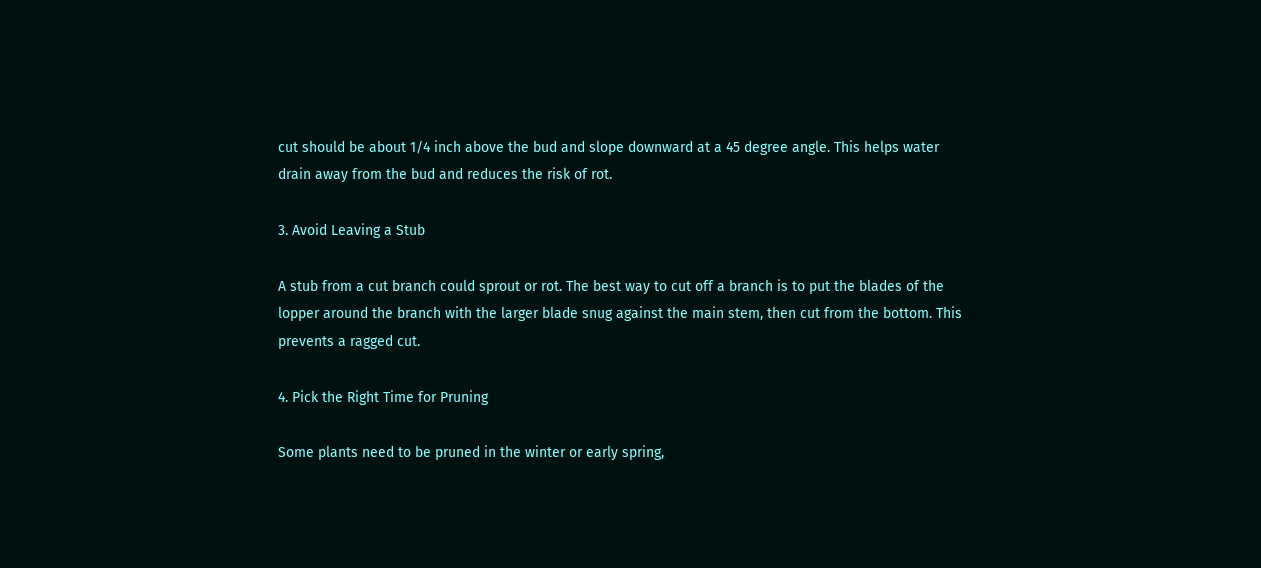cut should be about 1/4 inch above the bud and slope downward at a 45 degree angle. This helps water drain away from the bud and reduces the risk of rot.

3. Avoid Leaving a Stub

A stub from a cut branch could sprout or rot. The best way to cut off a branch is to put the blades of the lopper around the branch with the larger blade snug against the main stem, then cut from the bottom. This prevents a ragged cut.

4. Pick the Right Time for Pruning

Some plants need to be pruned in the winter or early spring,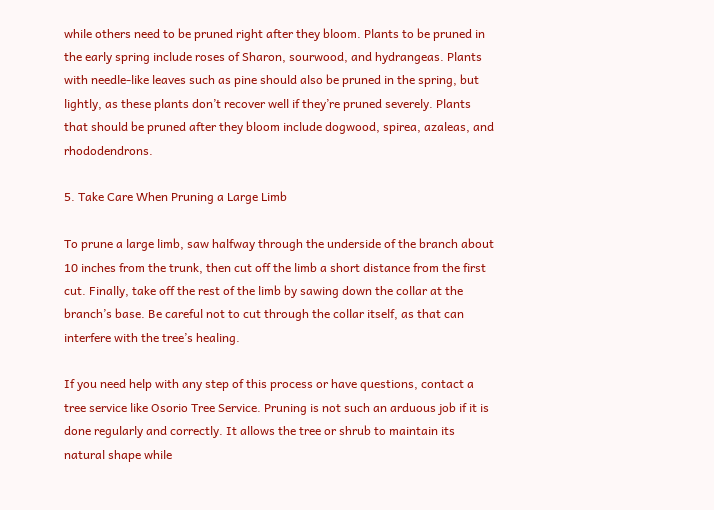while others need to be pruned right after they bloom. Plants to be pruned in the early spring include roses of Sharon, sourwood, and hydrangeas. Plants with needle-like leaves such as pine should also be pruned in the spring, but lightly, as these plants don’t recover well if they’re pruned severely. Plants that should be pruned after they bloom include dogwood, spirea, azaleas, and rhododendrons.

5. Take Care When Pruning a Large Limb

To prune a large limb, saw halfway through the underside of the branch about 10 inches from the trunk, then cut off the limb a short distance from the first cut. Finally, take off the rest of the limb by sawing down the collar at the branch’s base. Be careful not to cut through the collar itself, as that can interfere with the tree’s healing.

If you need help with any step of this process or have questions, contact a tree service like Osorio Tree Service. Pruning is not such an arduous job if it is done regularly and correctly. It allows the tree or shrub to maintain its natural shape while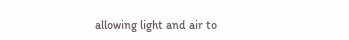allowing light and air to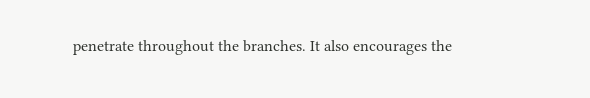penetrate throughout the branches. It also encourages the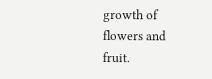growth of flowers and fruit.